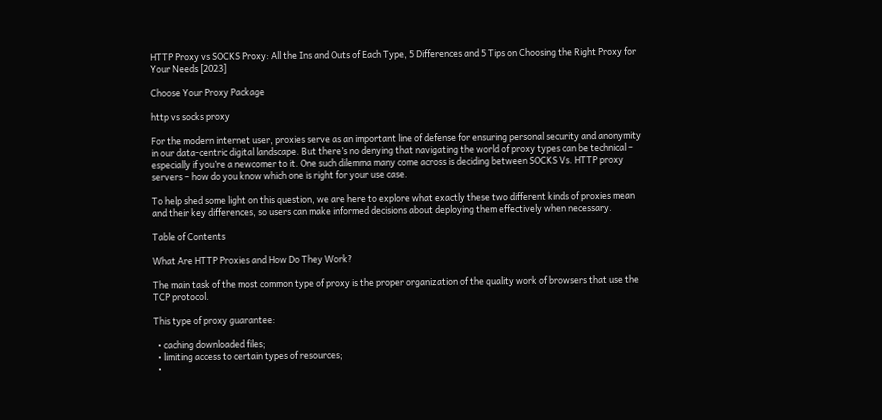HTTP Proxy vs SOCKS Proxy: All the Ins and Outs of Each Type, 5 Differences and 5 Tips on Choosing the Right Proxy for Your Needs [2023]

Choose Your Proxy Package

http vs socks proxy

For the modern internet user, proxies serve as an important line of defense for ensuring personal security and anonymity in our data-centric digital landscape. But there’s no denying that navigating the world of proxy types can be technical – especially if you’re a newcomer to it. One such dilemma many come across is deciding between SOCKS Vs. HTTP proxy servers – how do you know which one is right for your use case.

To help shed some light on this question, we are here to explore what exactly these two different kinds of proxies mean and their key differences, so users can make informed decisions about deploying them effectively when necessary.

Table of Contents

What Are HTTP Proxies and How Do They Work?

The main task of the most common type of proxy is the proper organization of the quality work of browsers that use the TCP protocol.

This type of proxy guarantee:

  • caching downloaded files;
  • limiting access to certain types of resources;
  •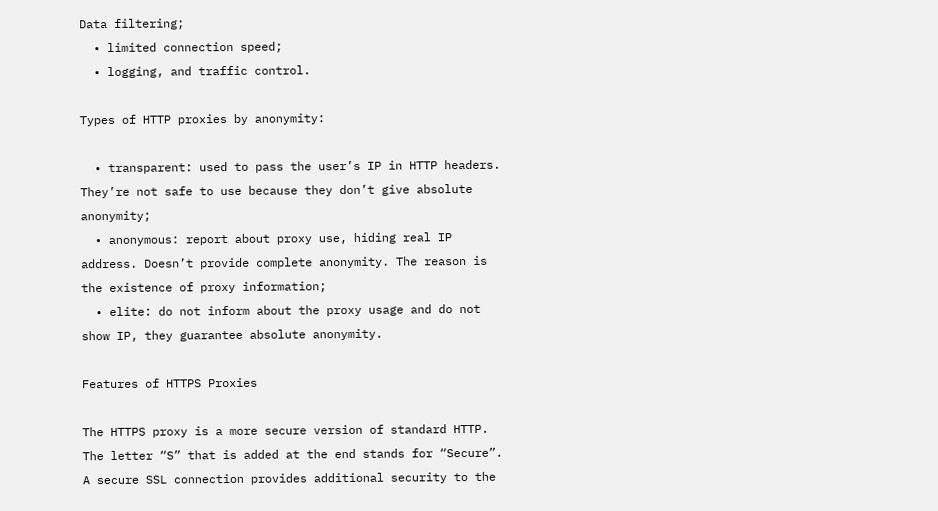Data filtering;
  • limited connection speed;
  • logging, and traffic control.

Types of HTTP proxies by anonymity:

  • transparent: used to pass the user’s IP in HTTP headers. They’re not safe to use because they don’t give absolute anonymity;
  • anonymous: report about proxy use, hiding real IP address. Doesn’t provide complete anonymity. The reason is the existence of proxy information;
  • elite: do not inform about the proxy usage and do not show IP, they guarantee absolute anonymity.

Features of HTTPS Proxies

The HTTPS proxy is a more secure version of standard HTTP. The letter “S” that is added at the end stands for “Secure”. A secure SSL connection provides additional security to the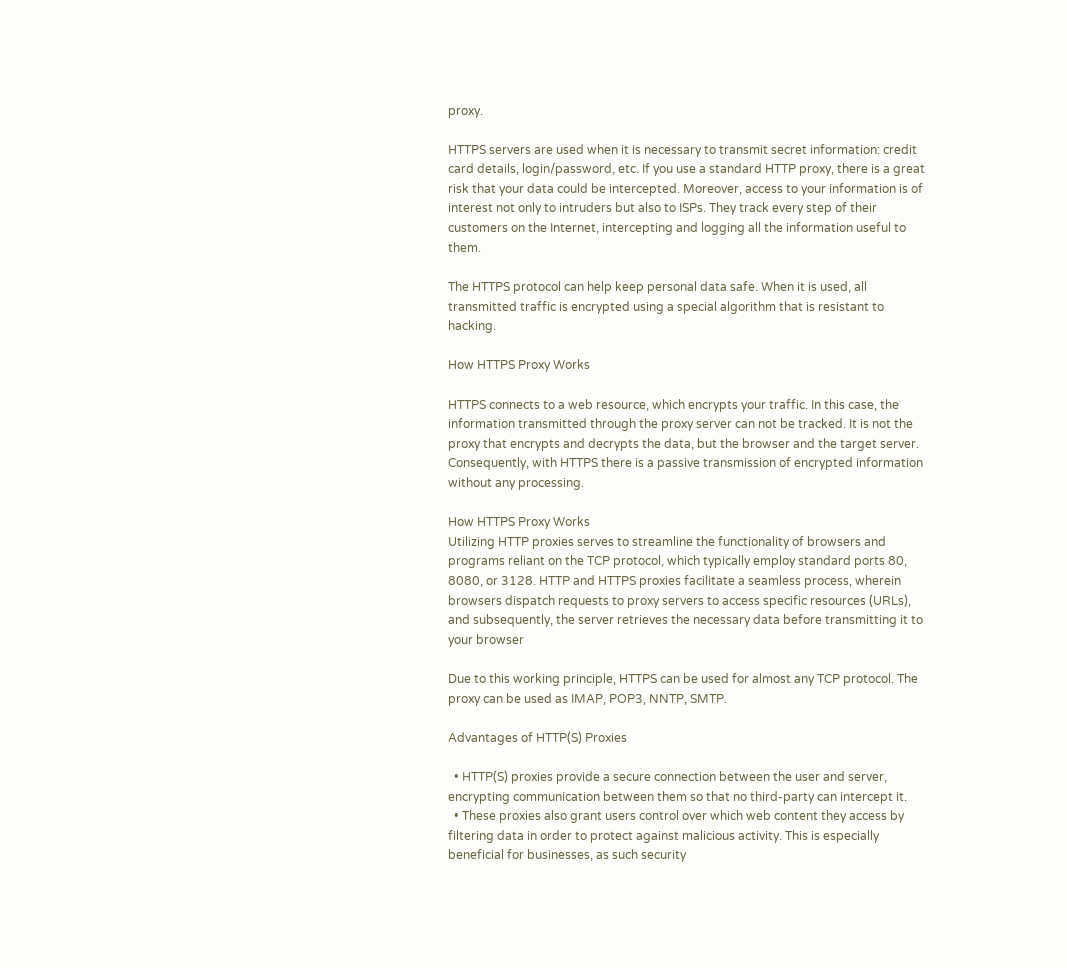proxy.

HTTPS servers are used when it is necessary to transmit secret information: credit card details, login/password, etc. If you use a standard HTTP proxy, there is a great risk that your data could be intercepted. Moreover, access to your information is of interest not only to intruders but also to ISPs. They track every step of their customers on the Internet, intercepting and logging all the information useful to them.

The HTTPS protocol can help keep personal data safe. When it is used, all transmitted traffic is encrypted using a special algorithm that is resistant to hacking.

How HTTPS Proxy Works

HTTPS connects to a web resource, which encrypts your traffic. In this case, the information transmitted through the proxy server can not be tracked. It is not the proxy that encrypts and decrypts the data, but the browser and the target server. Consequently, with HTTPS there is a passive transmission of encrypted information without any processing.

How HTTPS Proxy Works
Utilizing HTTP proxies serves to streamline the functionality of browsers and programs reliant on the TCP protocol, which typically employ standard ports 80, 8080, or 3128. HTTP and HTTPS proxies facilitate a seamless process, wherein browsers dispatch requests to proxy servers to access specific resources (URLs), and subsequently, the server retrieves the necessary data before transmitting it to your browser

Due to this working principle, HTTPS can be used for almost any TCP protocol. The proxy can be used as IMAP, POP3, NNTP, SMTP.

Advantages of HTTP(S) Proxies

  • HTTP(S) proxies provide a secure connection between the user and server, encrypting communication between them so that no third-party can intercept it.
  • These proxies also grant users control over which web content they access by filtering data in order to protect against malicious activity. This is especially beneficial for businesses, as such security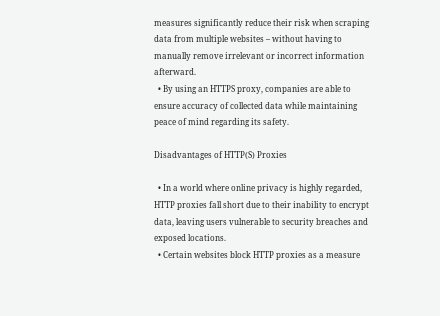measures significantly reduce their risk when scraping data from multiple websites – without having to manually remove irrelevant or incorrect information afterward.
  • By using an HTTPS proxy, companies are able to ensure accuracy of collected data while maintaining peace of mind regarding its safety.

Disadvantages of HTTP(S) Proxies

  • In a world where online privacy is highly regarded, HTTP proxies fall short due to their inability to encrypt data, leaving users vulnerable to security breaches and exposed locations.
  • Certain websites block HTTP proxies as a measure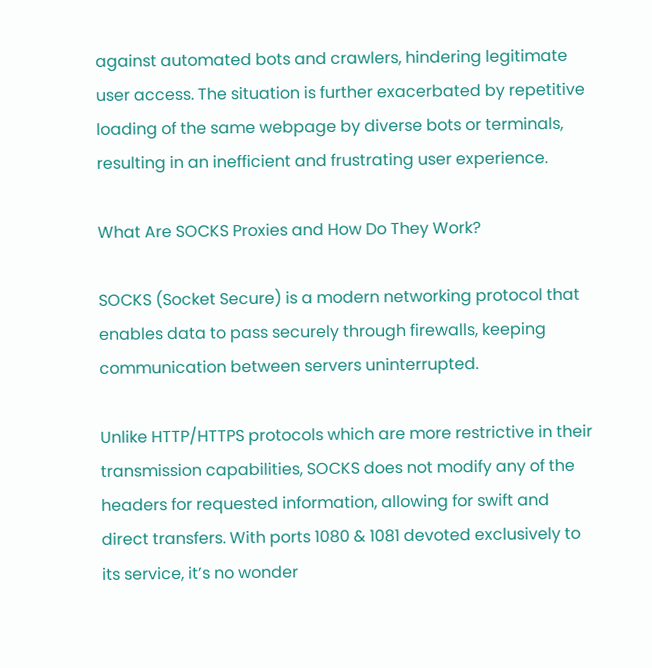against automated bots and crawlers, hindering legitimate user access. The situation is further exacerbated by repetitive loading of the same webpage by diverse bots or terminals, resulting in an inefficient and frustrating user experience.

What Are SOCKS Proxies and How Do They Work?

SOCKS (Socket Secure) is a modern networking protocol that enables data to pass securely through firewalls, keeping communication between servers uninterrupted.

Unlike HTTP/HTTPS protocols which are more restrictive in their transmission capabilities, SOCKS does not modify any of the headers for requested information, allowing for swift and direct transfers. With ports 1080 & 1081 devoted exclusively to its service, it’s no wonder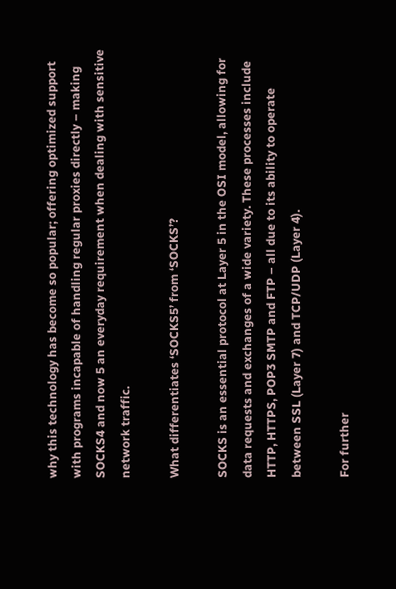why this technology has become so popular; offering optimized support with programs incapable of handling regular proxies directly – making SOCKS4 and now 5 an everyday requirement when dealing with sensitive network traffic.

What differentiates ‘SOCKS5’ from ‘SOCKS’?

SOCKS is an essential protocol at Layer 5 in the OSI model, allowing for data requests and exchanges of a wide variety. These processes include HTTP, HTTPS, POP3 SMTP and FTP – all due to its ability to operate between SSL (Layer 7) and TCP/UDP (Layer 4).

For further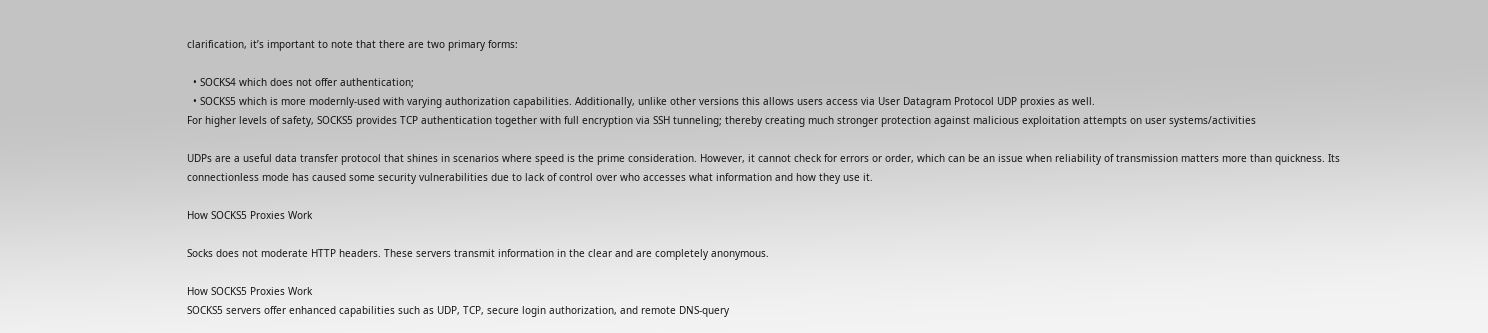clarification, it’s important to note that there are two primary forms:

  • SOCKS4 which does not offer authentication;
  • SOCKS5 which is more modernly-used with varying authorization capabilities. Additionally, unlike other versions this allows users access via User Datagram Protocol UDP proxies as well.
For higher levels of safety, SOCKS5 provides TCP authentication together with full encryption via SSH tunneling; thereby creating much stronger protection against malicious exploitation attempts on user systems/activities

UDPs are a useful data transfer protocol that shines in scenarios where speed is the prime consideration. However, it cannot check for errors or order, which can be an issue when reliability of transmission matters more than quickness. Its connectionless mode has caused some security vulnerabilities due to lack of control over who accesses what information and how they use it.

How SOCKS5 Proxies Work

Socks does not moderate HTTP headers. These servers transmit information in the clear and are completely anonymous.

How SOCKS5 Proxies Work
SOCKS5 servers offer enhanced capabilities such as UDP, TCP, secure login authorization, and remote DNS-query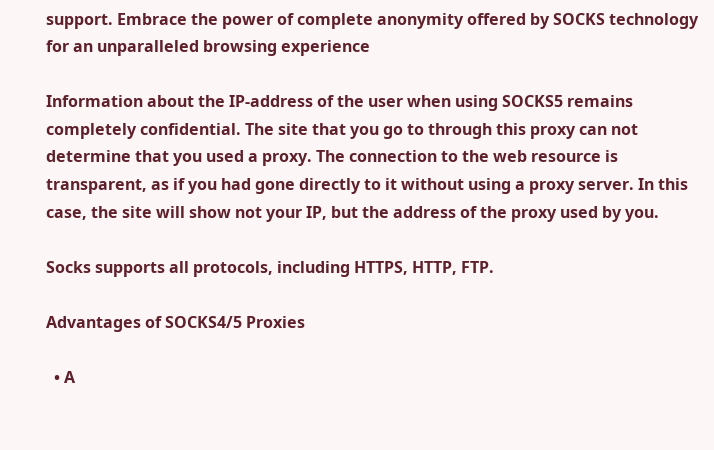support. Embrace the power of complete anonymity offered by SOCKS technology for an unparalleled browsing experience

Information about the IP-address of the user when using SOCKS5 remains completely confidential. The site that you go to through this proxy can not determine that you used a proxy. The connection to the web resource is transparent, as if you had gone directly to it without using a proxy server. In this case, the site will show not your IP, but the address of the proxy used by you.

Socks supports all protocols, including HTTPS, HTTP, FTP.

Advantages of SOCKS4/5 Proxies

  • A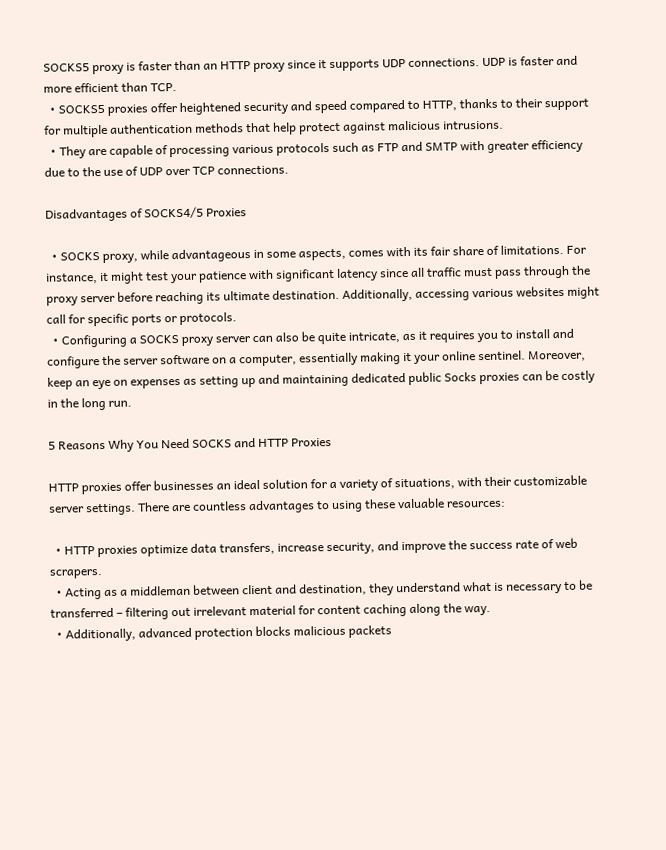SOCKS5 proxy is faster than an HTTP proxy since it supports UDP connections. UDP is faster and more efficient than TCP.
  • SOCKS5 proxies offer heightened security and speed compared to HTTP, thanks to their support for multiple authentication methods that help protect against malicious intrusions.
  • They are capable of processing various protocols such as FTP and SMTP with greater efficiency due to the use of UDP over TCP connections.

Disadvantages of SOCKS4/5 Proxies

  • SOCKS proxy, while advantageous in some aspects, comes with its fair share of limitations. For instance, it might test your patience with significant latency since all traffic must pass through the proxy server before reaching its ultimate destination. Additionally, accessing various websites might call for specific ports or protocols.
  • Configuring a SOCKS proxy server can also be quite intricate, as it requires you to install and configure the server software on a computer, essentially making it your online sentinel. Moreover, keep an eye on expenses as setting up and maintaining dedicated public Socks proxies can be costly in the long run.

5 Reasons Why You Need SOCKS and HTTP Proxies

HTTP proxies offer businesses an ideal solution for a variety of situations, with their customizable server settings. There are countless advantages to using these valuable resources:

  • HTTP proxies optimize data transfers, increase security, and improve the success rate of web scrapers.
  • Acting as a middleman between client and destination, they understand what is necessary to be transferred – filtering out irrelevant material for content caching along the way.
  • Additionally, advanced protection blocks malicious packets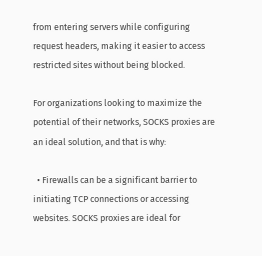from entering servers while configuring request headers, making it easier to access restricted sites without being blocked.

For organizations looking to maximize the potential of their networks, SOCKS proxies are an ideal solution, and that is why:

  • Firewalls can be a significant barrier to initiating TCP connections or accessing websites. SOCKS proxies are ideal for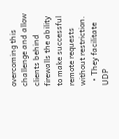overcoming this challenge and allow clients behind firewalls the ability to make successful remote requests without restriction.
  • They facilitate UDP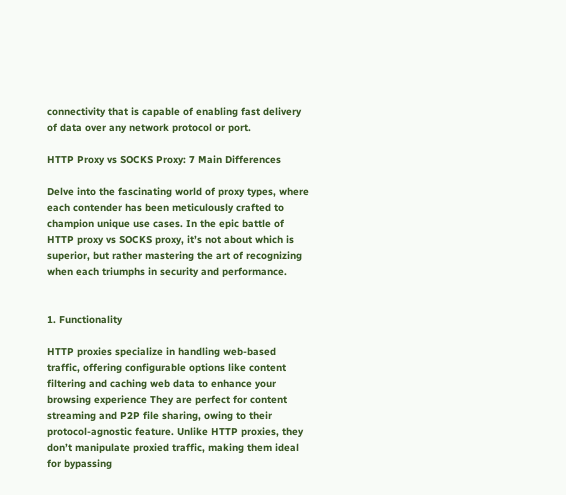connectivity that is capable of enabling fast delivery of data over any network protocol or port.

HTTP Proxy vs SOCKS Proxy: 7 Main Differences

Delve into the fascinating world of proxy types, where each contender has been meticulously crafted to champion unique use cases. In the epic battle of HTTP proxy vs SOCKS proxy, it’s not about which is superior, but rather mastering the art of recognizing when each triumphs in security and performance.


1. Functionality

HTTP proxies specialize in handling web-based traffic, offering configurable options like content filtering and caching web data to enhance your browsing experience They are perfect for content streaming and P2P file sharing, owing to their protocol-agnostic feature. Unlike HTTP proxies, they don’t manipulate proxied traffic, making them ideal for bypassing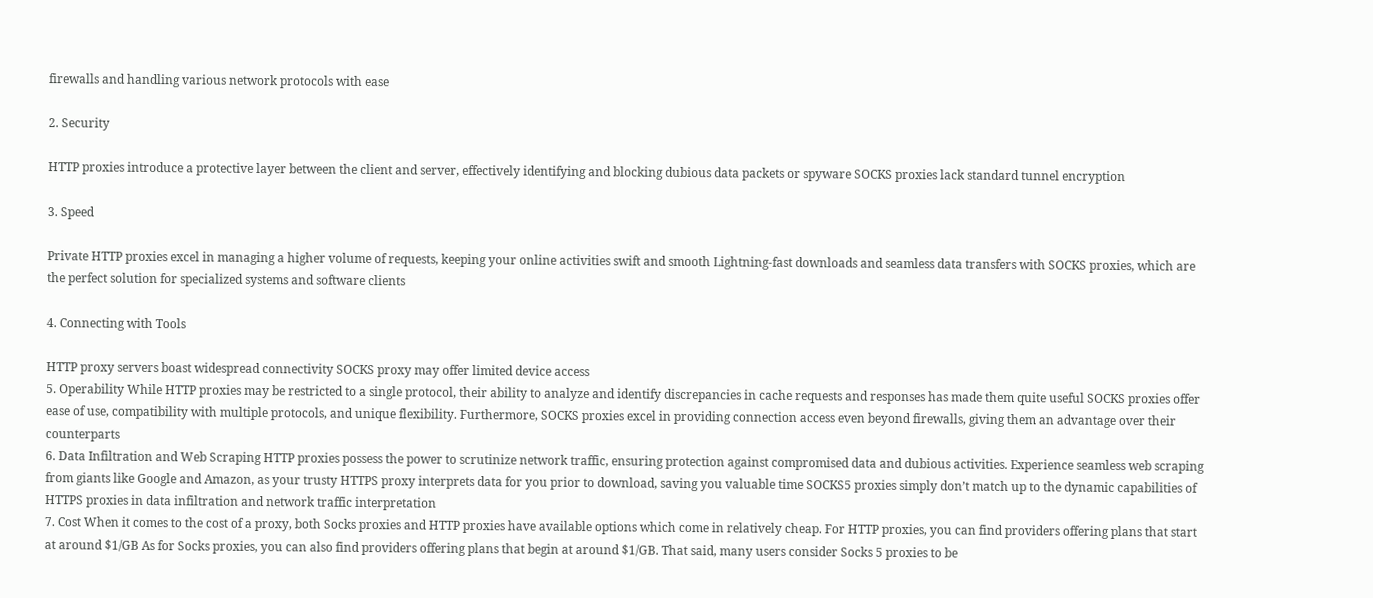firewalls and handling various network protocols with ease

2. Security

HTTP proxies introduce a protective layer between the client and server, effectively identifying and blocking dubious data packets or spyware SOCKS proxies lack standard tunnel encryption

3. Speed

Private HTTP proxies excel in managing a higher volume of requests, keeping your online activities swift and smooth Lightning-fast downloads and seamless data transfers with SOCKS proxies, which are the perfect solution for specialized systems and software clients

4. Connecting with Tools

HTTP proxy servers boast widespread connectivity SOCKS proxy may offer limited device access
5. Operability While HTTP proxies may be restricted to a single protocol, their ability to analyze and identify discrepancies in cache requests and responses has made them quite useful SOCKS proxies offer ease of use, compatibility with multiple protocols, and unique flexibility. Furthermore, SOCKS proxies excel in providing connection access even beyond firewalls, giving them an advantage over their counterparts
6. Data Infiltration and Web Scraping HTTP proxies possess the power to scrutinize network traffic, ensuring protection against compromised data and dubious activities. Experience seamless web scraping from giants like Google and Amazon, as your trusty HTTPS proxy interprets data for you prior to download, saving you valuable time SOCKS5 proxies simply don’t match up to the dynamic capabilities of HTTPS proxies in data infiltration and network traffic interpretation
7. Cost When it comes to the cost of a proxy, both Socks proxies and HTTP proxies have available options which come in relatively cheap. For HTTP proxies, you can find providers offering plans that start at around $1/GB As for Socks proxies, you can also find providers offering plans that begin at around $1/GB. That said, many users consider Socks 5 proxies to be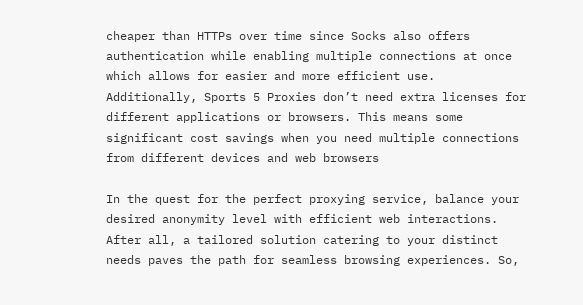cheaper than HTTPs over time since Socks also offers authentication while enabling multiple connections at once which allows for easier and more efficient use. Additionally, Sports 5 Proxies don’t need extra licenses for different applications or browsers. This means some significant cost savings when you need multiple connections from different devices and web browsers

In the quest for the perfect proxying service, balance your desired anonymity level with efficient web interactions. After all, a tailored solution catering to your distinct needs paves the path for seamless browsing experiences. So,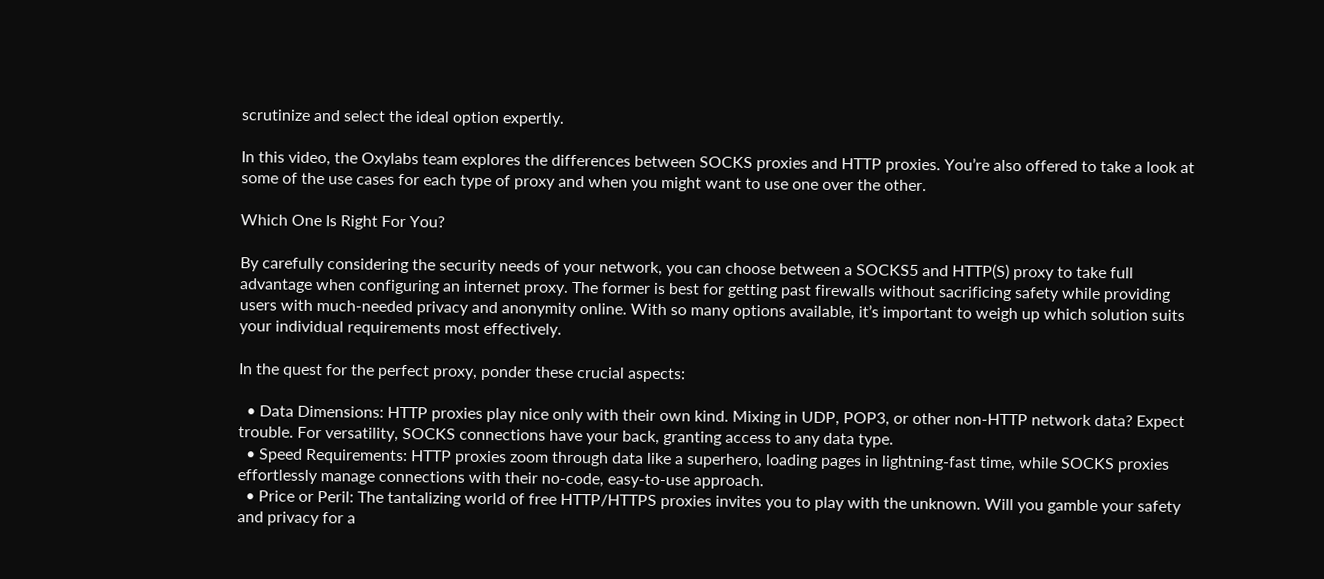scrutinize and select the ideal option expertly.

In this video, the Oxylabs team explores the differences between SOCKS proxies and HTTP proxies. You’re also offered to take a look at some of the use cases for each type of proxy and when you might want to use one over the other.

Which One Is Right For You?

By carefully considering the security needs of your network, you can choose between a SOCKS5 and HTTP(S) proxy to take full advantage when configuring an internet proxy. The former is best for getting past firewalls without sacrificing safety while providing users with much-needed privacy and anonymity online. With so many options available, it’s important to weigh up which solution suits your individual requirements most effectively.

In the quest for the perfect proxy, ponder these crucial aspects:

  • Data Dimensions: HTTP proxies play nice only with their own kind. Mixing in UDP, POP3, or other non-HTTP network data? Expect trouble. For versatility, SOCKS connections have your back, granting access to any data type.
  • Speed Requirements: HTTP proxies zoom through data like a superhero, loading pages in lightning-fast time, while SOCKS proxies effortlessly manage connections with their no-code, easy-to-use approach.
  • Price or Peril: The tantalizing world of free HTTP/HTTPS proxies invites you to play with the unknown. Will you gamble your safety and privacy for a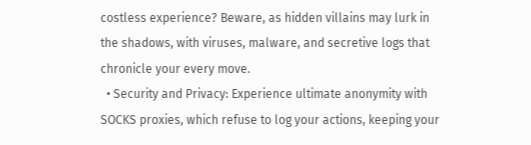costless experience? Beware, as hidden villains may lurk in the shadows, with viruses, malware, and secretive logs that chronicle your every move.
  • Security and Privacy: Experience ultimate anonymity with SOCKS proxies, which refuse to log your actions, keeping your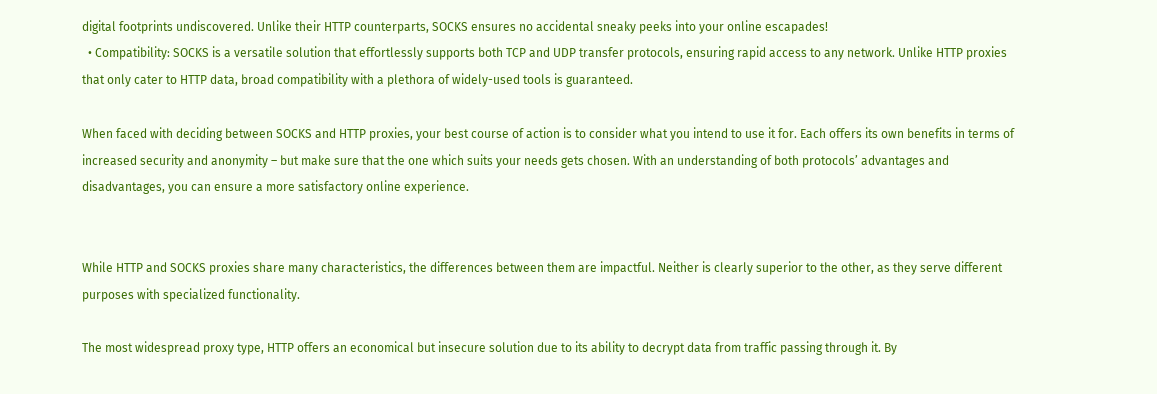digital footprints undiscovered. Unlike their HTTP counterparts, SOCKS ensures no accidental sneaky peeks into your online escapades!
  • Compatibility: SOCKS is a versatile solution that effortlessly supports both TCP and UDP transfer protocols, ensuring rapid access to any network. Unlike HTTP proxies that only cater to HTTP data, broad compatibility with a plethora of widely-used tools is guaranteed.

When faced with deciding between SOCKS and HTTP proxies, your best course of action is to consider what you intend to use it for. Each offers its own benefits in terms of increased security and anonymity – but make sure that the one which suits your needs gets chosen. With an understanding of both protocols’ advantages and disadvantages, you can ensure a more satisfactory online experience.


While HTTP and SOCKS proxies share many characteristics, the differences between them are impactful. Neither is clearly superior to the other, as they serve different purposes with specialized functionality.

The most widespread proxy type, HTTP offers an economical but insecure solution due to its ability to decrypt data from traffic passing through it. By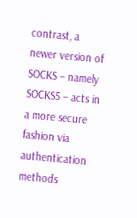contrast, a newer version of SOCKS – namely SOCKS5 – acts in a more secure fashion via authentication methods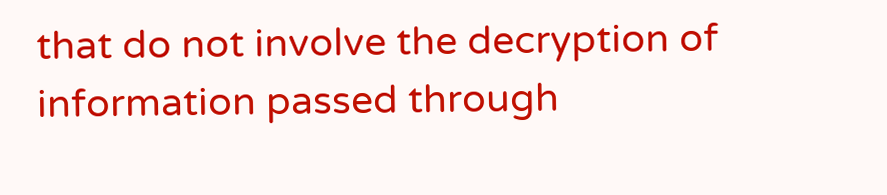that do not involve the decryption of information passed through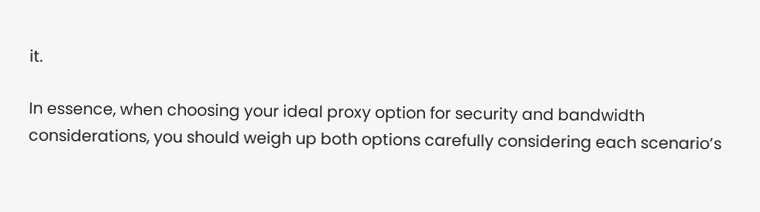it.

In essence, when choosing your ideal proxy option for security and bandwidth considerations, you should weigh up both options carefully considering each scenario’s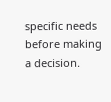specific needs before making a decision.